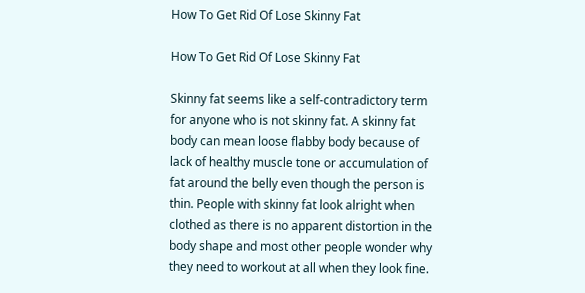How To Get Rid Of Lose Skinny Fat

How To Get Rid Of Lose Skinny Fat

Skinny fat seems like a self-contradictory term for anyone who is not skinny fat. A skinny fat body can mean loose flabby body because of lack of healthy muscle tone or accumulation of fat around the belly even though the person is thin. People with skinny fat look alright when clothed as there is no apparent distortion in the body shape and most other people wonder why they need to workout at all when they look fine.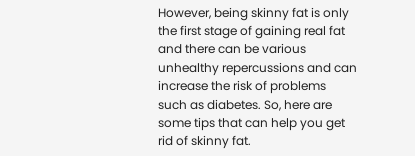However, being skinny fat is only the first stage of gaining real fat and there can be various unhealthy repercussions and can increase the risk of problems such as diabetes. So, here are some tips that can help you get rid of skinny fat.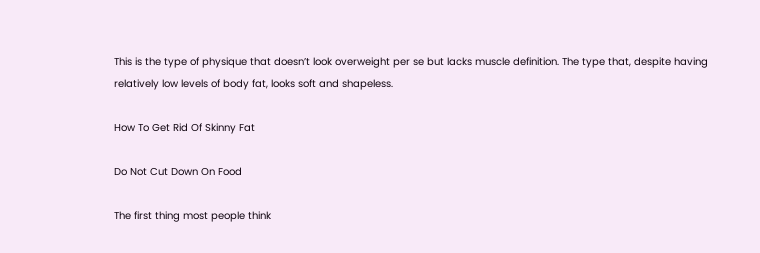This is the type of physique that doesn’t look overweight per se but lacks muscle definition. The type that, despite having relatively low levels of body fat, looks soft and shapeless.

How To Get Rid Of Skinny Fat

Do Not Cut Down On Food

The first thing most people think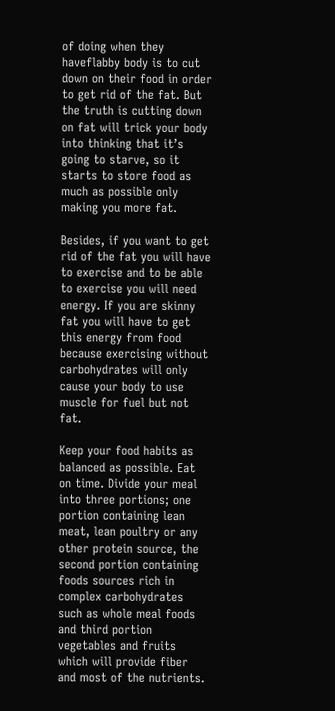of doing when they haveflabby body is to cut down on their food in order to get rid of the fat. But the truth is cutting down on fat will trick your body into thinking that it’s going to starve, so it starts to store food as much as possible only making you more fat.

Besides, if you want to get rid of the fat you will have to exercise and to be able to exercise you will need energy. If you are skinny fat you will have to get this energy from food because exercising without carbohydrates will only cause your body to use muscle for fuel but not fat.

Keep your food habits as balanced as possible. Eat on time. Divide your meal into three portions; one portion containing lean meat, lean poultry or any other protein source, the second portion containing foods sources rich in complex carbohydrates such as whole meal foods and third portion vegetables and fruits which will provide fiber and most of the nutrients.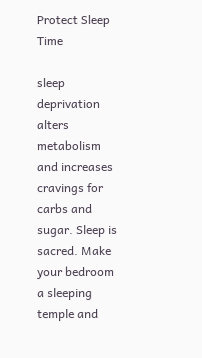Protect Sleep Time

sleep deprivation alters metabolism and increases cravings for carbs and sugar. Sleep is sacred. Make your bedroom a sleeping temple and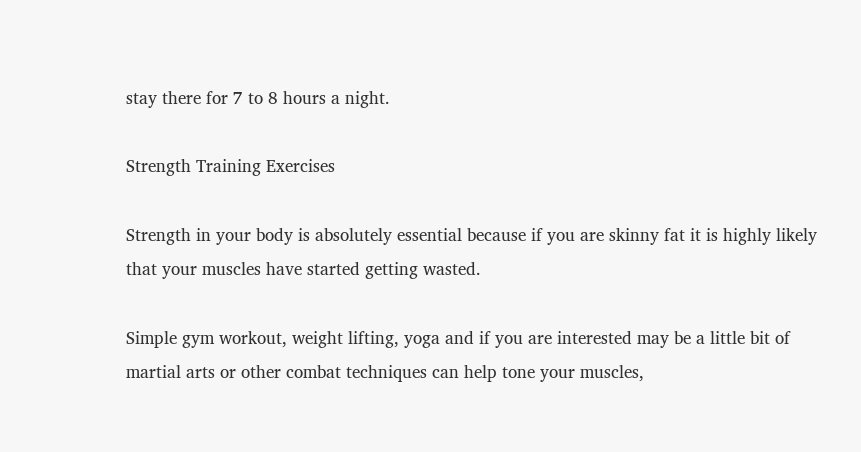stay there for 7 to 8 hours a night.

Strength Training Exercises

Strength in your body is absolutely essential because if you are skinny fat it is highly likely that your muscles have started getting wasted.

Simple gym workout, weight lifting, yoga and if you are interested may be a little bit of martial arts or other combat techniques can help tone your muscles,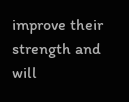improve their strength and will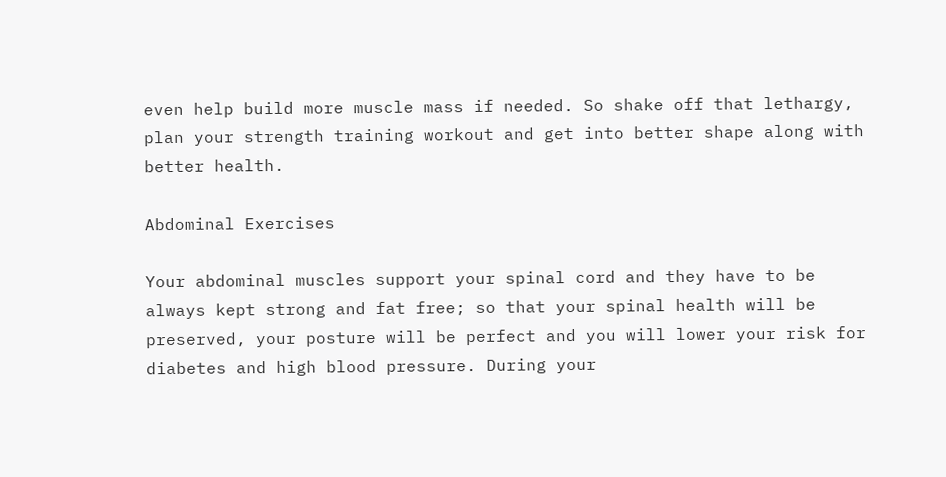even help build more muscle mass if needed. So shake off that lethargy, plan your strength training workout and get into better shape along with better health.

Abdominal Exercises

Your abdominal muscles support your spinal cord and they have to be always kept strong and fat free; so that your spinal health will be preserved, your posture will be perfect and you will lower your risk for diabetes and high blood pressure. During your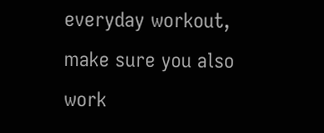everyday workout, make sure you also work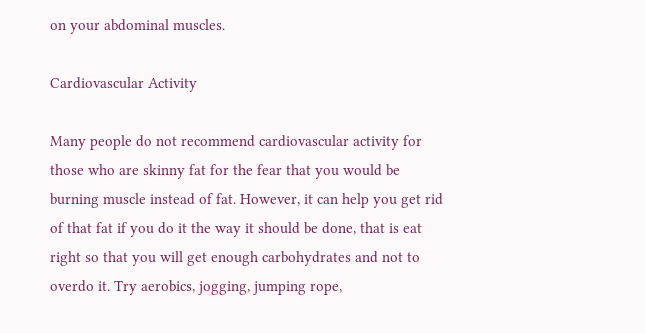on your abdominal muscles.

Cardiovascular Activity

Many people do not recommend cardiovascular activity for those who are skinny fat for the fear that you would be burning muscle instead of fat. However, it can help you get rid of that fat if you do it the way it should be done, that is eat right so that you will get enough carbohydrates and not to overdo it. Try aerobics, jogging, jumping rope,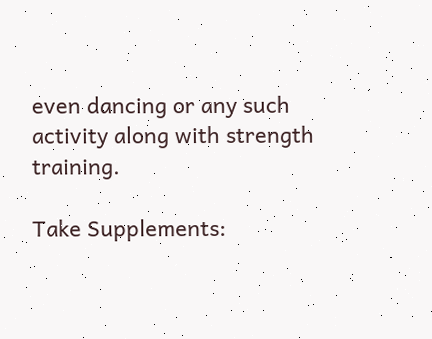even dancing or any such activity along with strength training.

Take Supplements: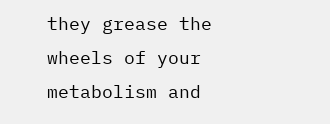they grease the wheels of your metabolism and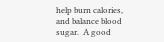help burn calories, and balance blood sugar.  A good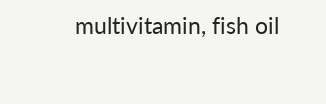multivitamin, fish oil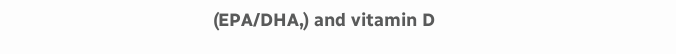(EPA/DHA,) and vitamin D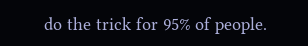do the trick for 95% of people.